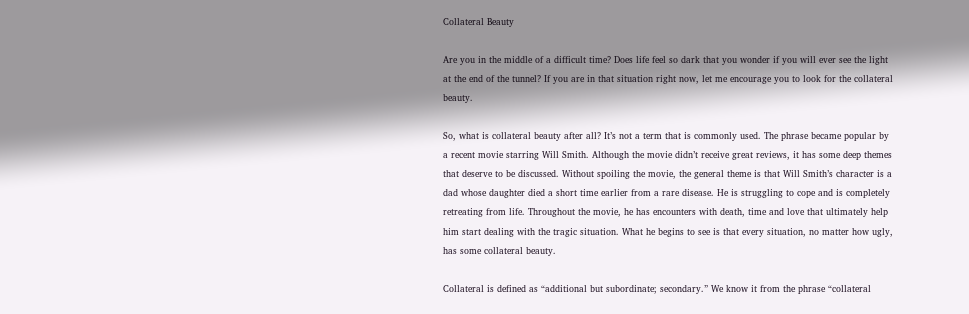Collateral Beauty

Are you in the middle of a difficult time? Does life feel so dark that you wonder if you will ever see the light at the end of the tunnel? If you are in that situation right now, let me encourage you to look for the collateral beauty.

So, what is collateral beauty after all? It’s not a term that is commonly used. The phrase became popular by a recent movie starring Will Smith. Although the movie didn’t receive great reviews, it has some deep themes that deserve to be discussed. Without spoiling the movie, the general theme is that Will Smith’s character is a dad whose daughter died a short time earlier from a rare disease. He is struggling to cope and is completely retreating from life. Throughout the movie, he has encounters with death, time and love that ultimately help him start dealing with the tragic situation. What he begins to see is that every situation, no matter how ugly, has some collateral beauty.

Collateral is defined as “additional but subordinate; secondary.” We know it from the phrase “collateral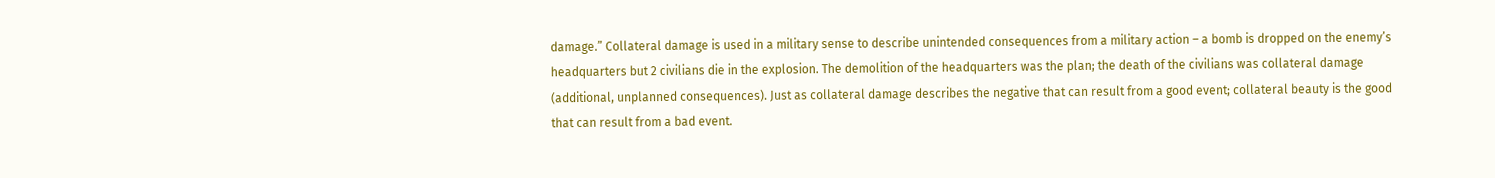damage.” Collateral damage is used in a military sense to describe unintended consequences from a military action – a bomb is dropped on the enemy’s headquarters but 2 civilians die in the explosion. The demolition of the headquarters was the plan; the death of the civilians was collateral damage (additional, unplanned consequences). Just as collateral damage describes the negative that can result from a good event; collateral beauty is the good that can result from a bad event.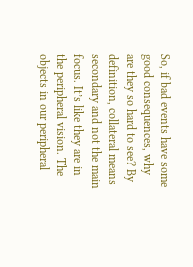So, if bad events have some good consequences, why are they so hard to see? By definition, collateral means secondary and not the main focus. It’s like they are in the peripheral vision. The objects in our peripheral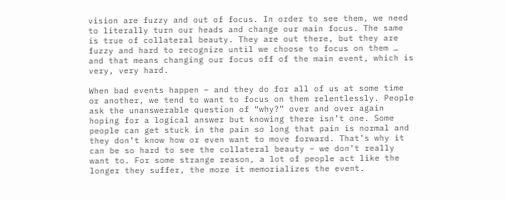vision are fuzzy and out of focus. In order to see them, we need to literally turn our heads and change our main focus. The same is true of collateral beauty. They are out there, but they are fuzzy and hard to recognize until we choose to focus on them … and that means changing our focus off of the main event, which is very, very hard.

When bad events happen – and they do for all of us at some time or another, we tend to want to focus on them relentlessly. People ask the unanswerable question of “why?” over and over again hoping for a logical answer but knowing there isn’t one. Some people can get stuck in the pain so long that pain is normal and they don’t know how or even want to move forward. That’s why it can be so hard to see the collateral beauty – we don’t really want to. For some strange reason, a lot of people act like the longer they suffer, the more it memorializes the event.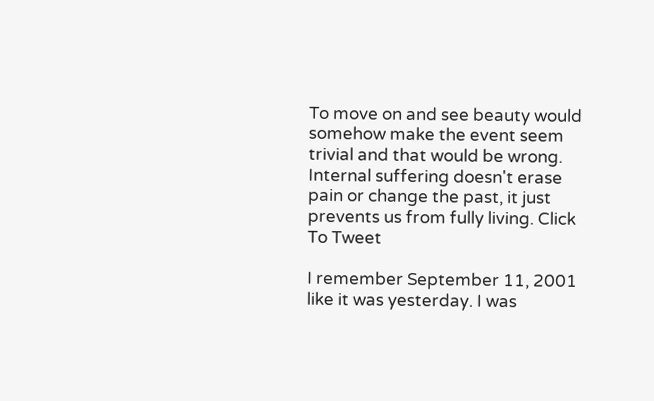To move on and see beauty would somehow make the event seem trivial and that would be wrong. Internal suffering doesn't erase pain or change the past, it just prevents us from fully living. Click To Tweet

I remember September 11, 2001 like it was yesterday. I was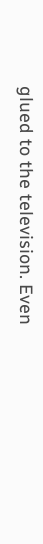glued to the television. Even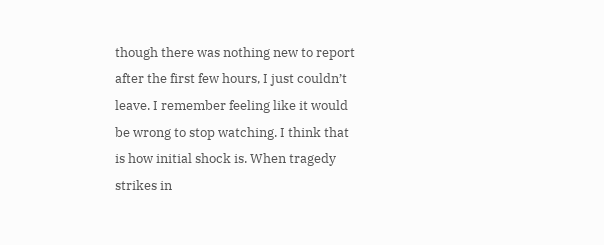though there was nothing new to report after the first few hours, I just couldn’t leave. I remember feeling like it would be wrong to stop watching. I think that is how initial shock is. When tragedy strikes in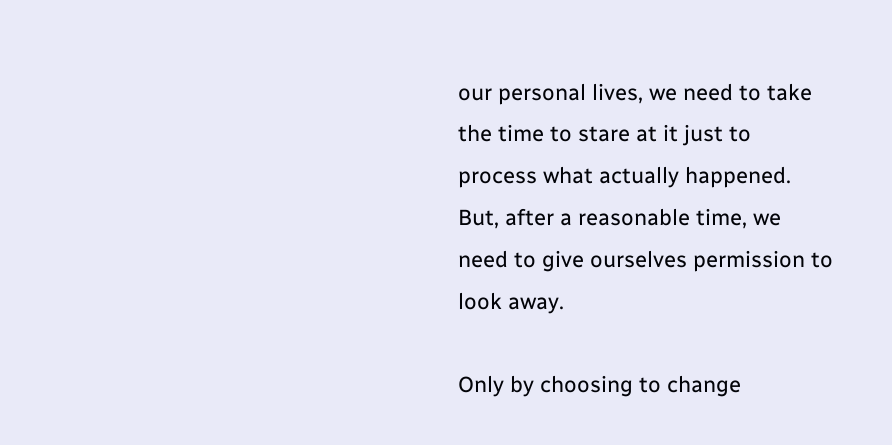our personal lives, we need to take the time to stare at it just to process what actually happened. But, after a reasonable time, we need to give ourselves permission to look away.

Only by choosing to change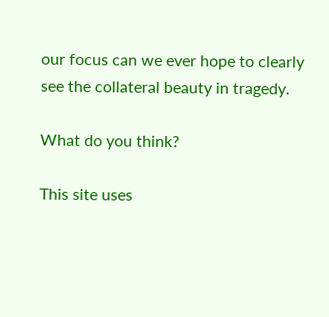our focus can we ever hope to clearly see the collateral beauty in tragedy.

What do you think?

This site uses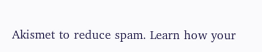Akismet to reduce spam. Learn how your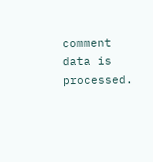comment data is processed.